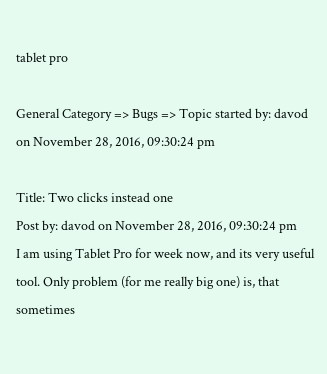tablet pro

General Category => Bugs => Topic started by: davod on November 28, 2016, 09:30:24 pm

Title: Two clicks instead one
Post by: davod on November 28, 2016, 09:30:24 pm
I am using Tablet Pro for week now, and its very useful tool. Only problem (for me really big one) is, that sometimes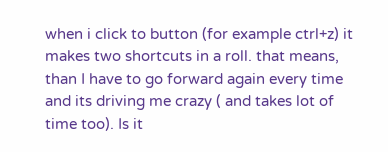when i click to button (for example ctrl+z) it makes two shortcuts in a roll. that means, than I have to go forward again every time and its driving me crazy ( and takes lot of time too). Is it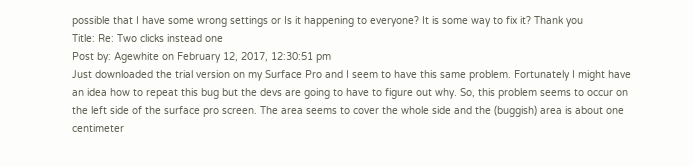possible that I have some wrong settings or Is it happening to everyone? It is some way to fix it? Thank you
Title: Re: Two clicks instead one
Post by: Agewhite on February 12, 2017, 12:30:51 pm
Just downloaded the trial version on my Surface Pro and I seem to have this same problem. Fortunately I might have an idea how to repeat this bug but the devs are going to have to figure out why. So, this problem seems to occur on the left side of the surface pro screen. The area seems to cover the whole side and the (buggish) area is about one centimeter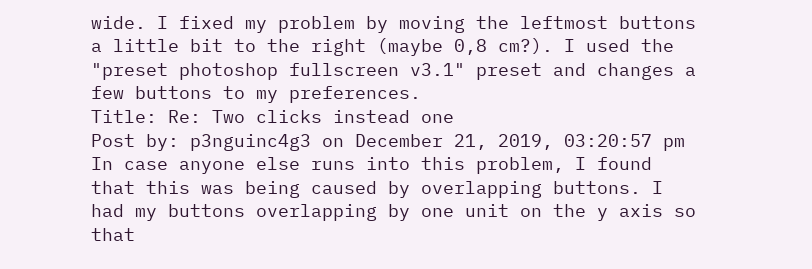wide. I fixed my problem by moving the leftmost buttons a little bit to the right (maybe 0,8 cm?). I used the "preset photoshop fullscreen v3.1" preset and changes a few buttons to my preferences.
Title: Re: Two clicks instead one
Post by: p3nguinc4g3 on December 21, 2019, 03:20:57 pm
In case anyone else runs into this problem, I found that this was being caused by overlapping buttons. I had my buttons overlapping by one unit on the y axis so that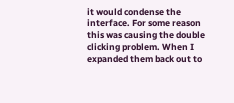it would condense the interface. For some reason this was causing the double clicking problem. When I expanded them back out to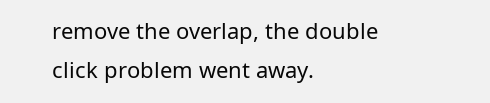remove the overlap, the double click problem went away.